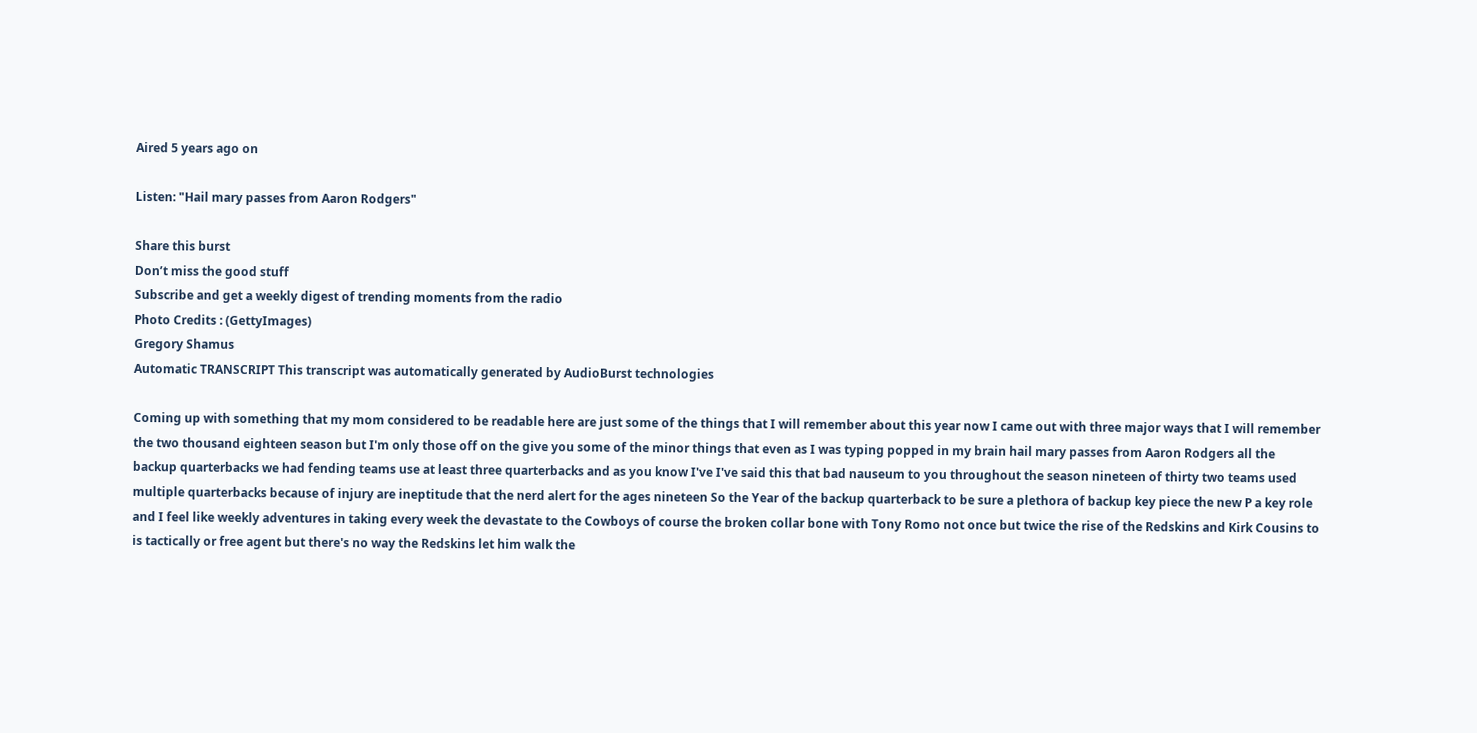Aired 5 years ago on

Listen: "Hail mary passes from Aaron Rodgers"

Share this burst
Don’t miss the good stuff
Subscribe and get a weekly digest of trending moments from the radio
Photo Credits : (GettyImages)
Gregory Shamus
Automatic TRANSCRIPT This transcript was automatically generated by AudioBurst technologies

Coming up with something that my mom considered to be readable here are just some of the things that I will remember about this year now I came out with three major ways that I will remember the two thousand eighteen season but I'm only those off on the give you some of the minor things that even as I was typing popped in my brain hail mary passes from Aaron Rodgers all the backup quarterbacks we had fending teams use at least three quarterbacks and as you know I've I've said this that bad nauseum to you throughout the season nineteen of thirty two teams used multiple quarterbacks because of injury are ineptitude that the nerd alert for the ages nineteen So the Year of the backup quarterback to be sure a plethora of backup key piece the new P a key role and I feel like weekly adventures in taking every week the devastate to the Cowboys of course the broken collar bone with Tony Romo not once but twice the rise of the Redskins and Kirk Cousins to is tactically or free agent but there's no way the Redskins let him walk the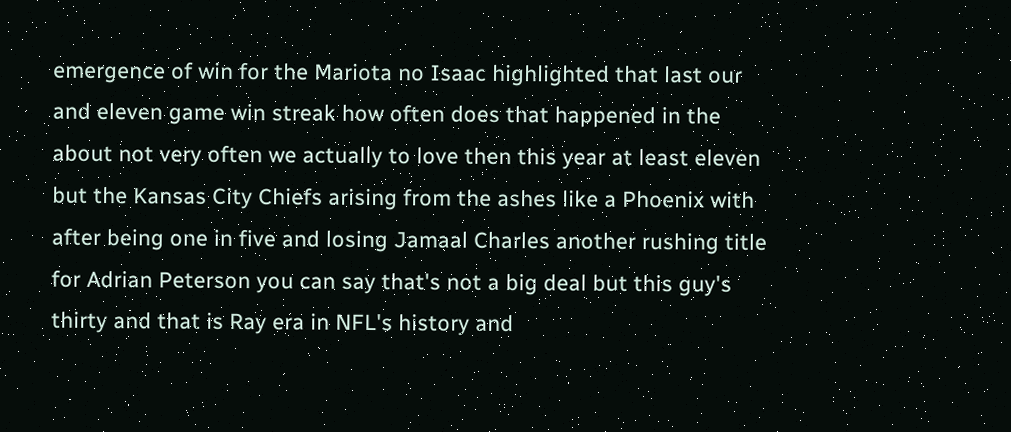emergence of win for the Mariota no Isaac highlighted that last our and eleven game win streak how often does that happened in the about not very often we actually to love then this year at least eleven but the Kansas City Chiefs arising from the ashes like a Phoenix with after being one in five and losing Jamaal Charles another rushing title for Adrian Peterson you can say that's not a big deal but this guy's thirty and that is Ray era in NFL's history and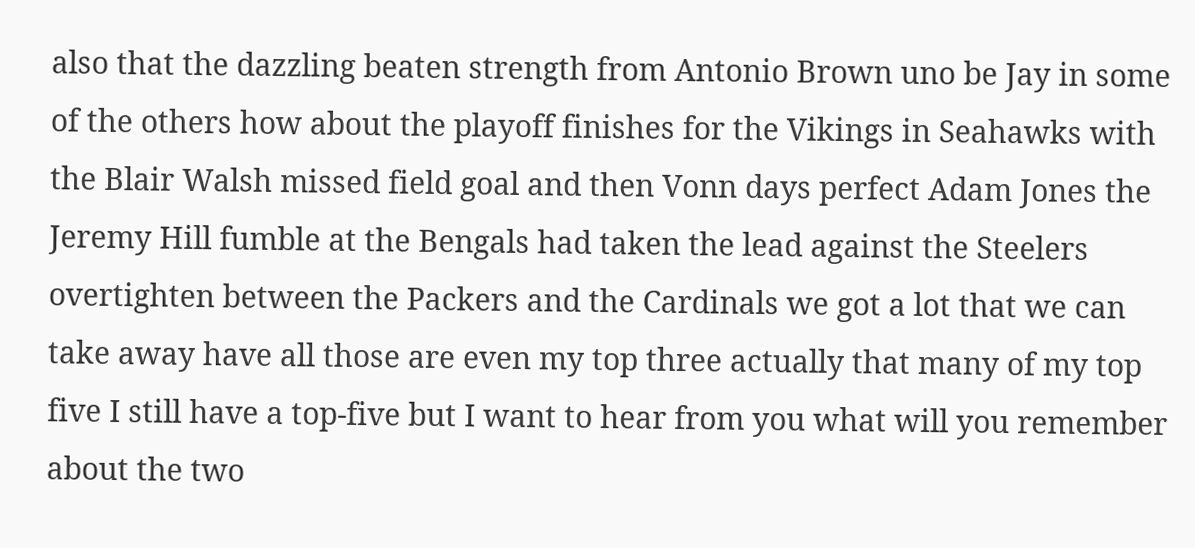also that the dazzling beaten strength from Antonio Brown uno be Jay in some of the others how about the playoff finishes for the Vikings in Seahawks with the Blair Walsh missed field goal and then Vonn days perfect Adam Jones the Jeremy Hill fumble at the Bengals had taken the lead against the Steelers overtighten between the Packers and the Cardinals we got a lot that we can take away have all those are even my top three actually that many of my top five I still have a top-five but I want to hear from you what will you remember about the two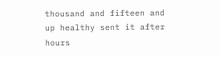thousand and fifteen and up healthy sent it after hours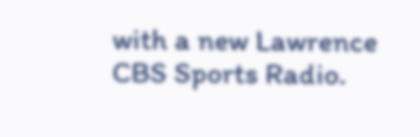with a new Lawrence CBS Sports Radio.